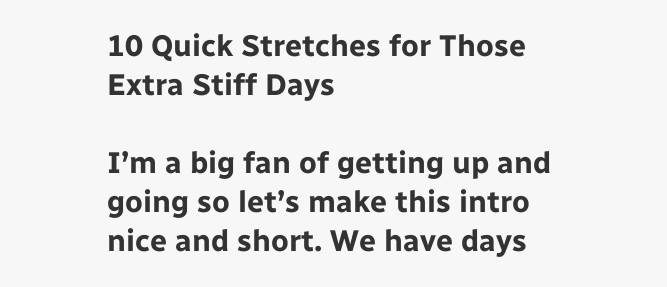10 Quick Stretches for Those Extra Stiff Days

I’m a big fan of getting up and going so let’s make this intro nice and short. We have days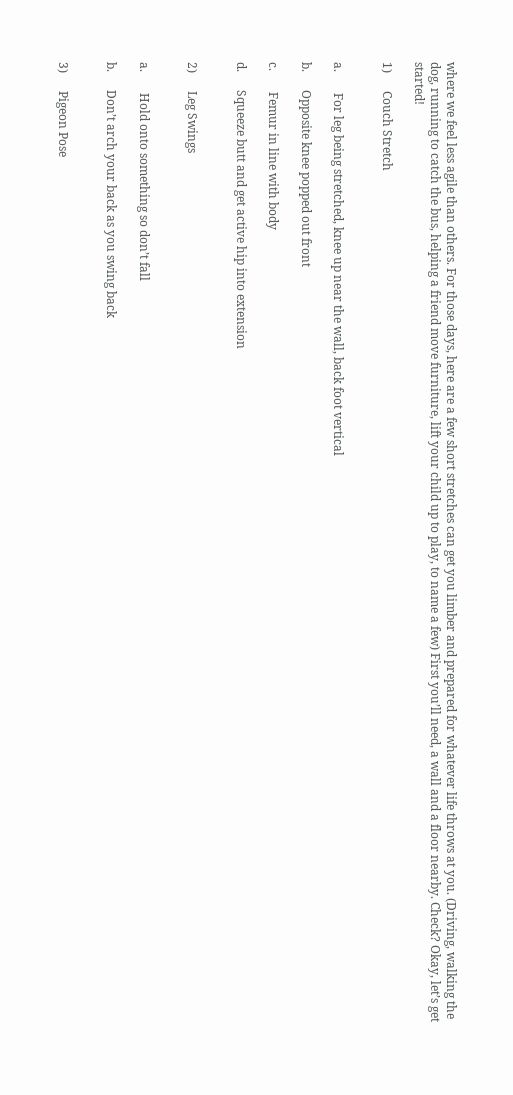where we feel less agile than others. For those days, here are a few short stretches can get you limber and prepared for whatever life throws at you. (Driving, walking the dog, running to catch the bus, helping a friend move furniture, lift your child up to play, to name a few) First you’ll need, a wall and a floor nearby. Check? Okay, let’s get started!

1)      Couch Stretch


a.       For leg being stretched, knee up near the wall, back foot vertical

b.      Opposite knee popped out front

c.       Femur in line with body

d.      Squeeze butt and get active hip into extension


2)      Leg Swings


a.       Hold onto something so don’t fall

b.      Don’t arch your back as you swing back


3)      Pigeon Pose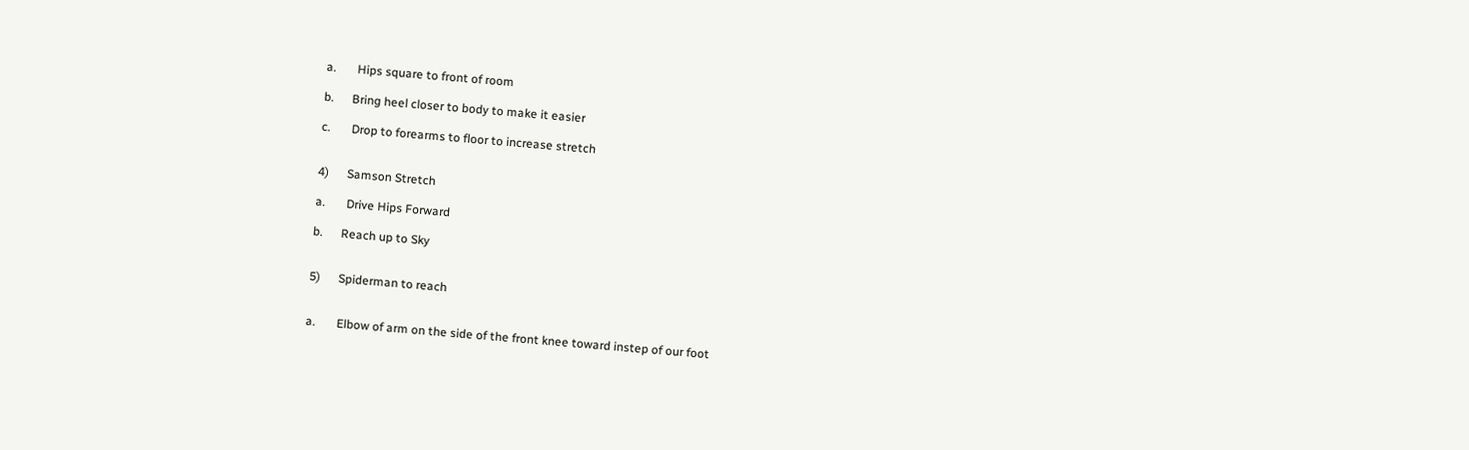a.       Hips square to front of room

b.      Bring heel closer to body to make it easier

c.       Drop to forearms to floor to increase stretch


4)      Samson Stretch

a.       Drive Hips Forward

b.      Reach up to Sky


5)      Spiderman to reach


a.       Elbow of arm on the side of the front knee toward instep of our foot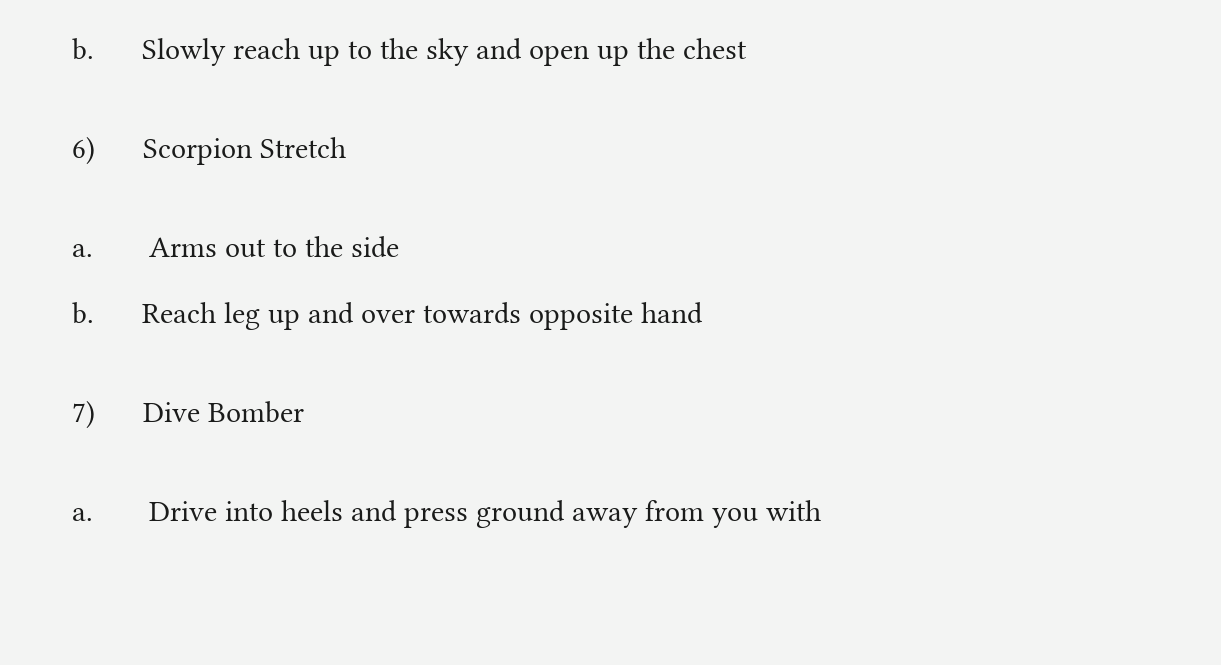b.      Slowly reach up to the sky and open up the chest


6)      Scorpion Stretch


a.       Arms out to the side

b.      Reach leg up and over towards opposite hand


7)      Dive Bomber


a.       Drive into heels and press ground away from you with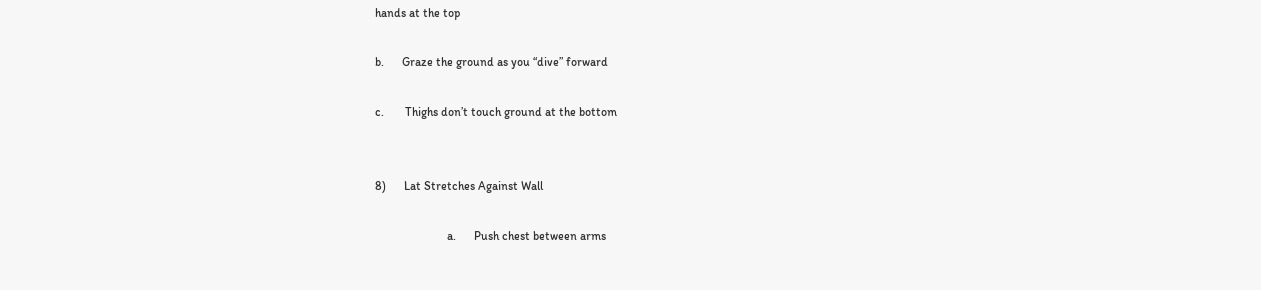hands at the top

b.      Graze the ground as you “dive” forward

c.       Thighs don’t touch ground at the bottom


8)      Lat Stretches Against Wall

                        a.      Push chest between arms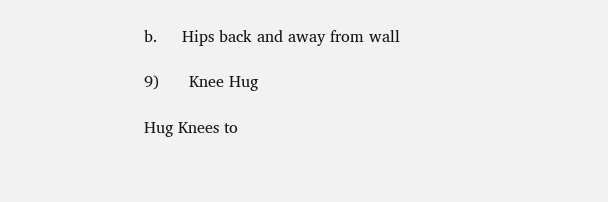b.     Hips back and away from wall

9)      Knee Hug

Hug Knees to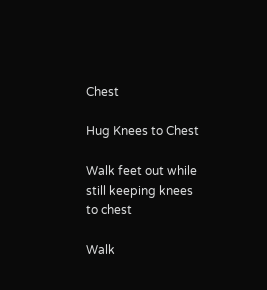Chest

Hug Knees to Chest

Walk feet out while still keeping knees to chest

Walk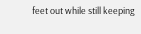feet out while still keeping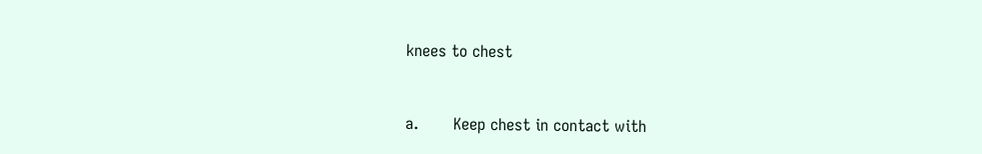knees to chest


a.       Keep chest in contact with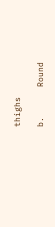thighs

b.      Round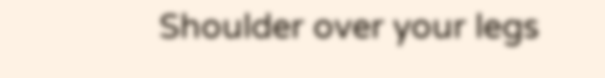Shoulder over your legs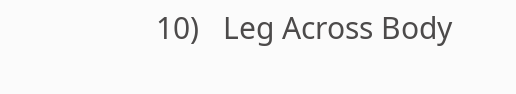10)   Leg Across Body